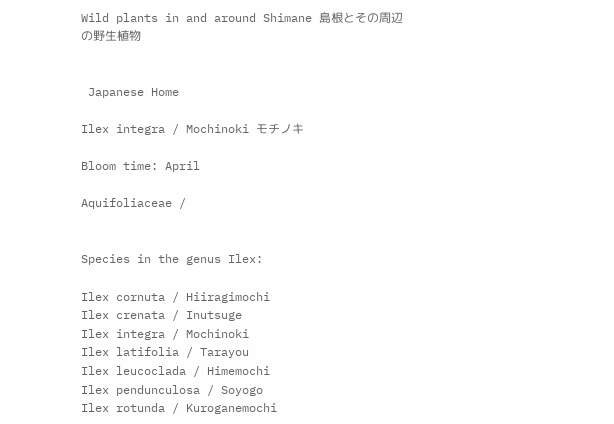Wild plants in and around Shimane 島根とその周辺の野生植物


 Japanese Home

Ilex integra / Mochinoki モチノキ

Bloom time: April

Aquifoliaceae /


Species in the genus Ilex:

Ilex cornuta / Hiiragimochi
Ilex crenata / Inutsuge
Ilex integra / Mochinoki
Ilex latifolia / Tarayou
Ilex leucoclada / Himemochi
Ilex pendunculosa / Soyogo
Ilex rotunda / Kuroganemochi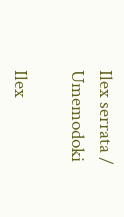Ilex serrata / Umemodoki

Ilex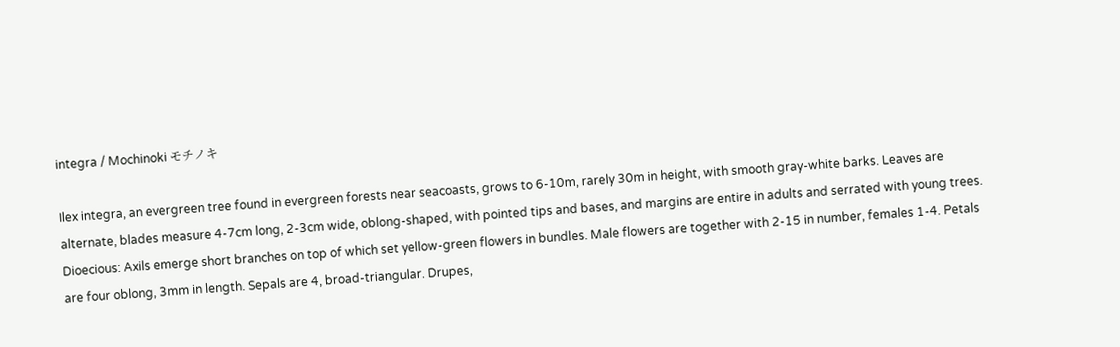integra / Mochinoki モチノキ

Ilex integra, an evergreen tree found in evergreen forests near seacoasts, grows to 6-10m, rarely 30m in height, with smooth gray-white barks. Leaves are alternate, blades measure 4-7cm long, 2-3cm wide, oblong-shaped, with pointed tips and bases, and margins are entire in adults and serrated with young trees. Dioecious: Axils emerge short branches on top of which set yellow-green flowers in bundles. Male flowers are together with 2-15 in number, females 1-4. Petals are four oblong, 3mm in length. Sepals are 4, broad-triangular. Drupes,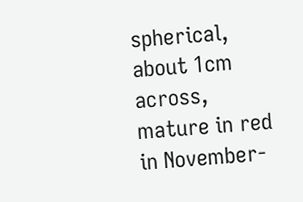spherical, about 1cm across, mature in red in November-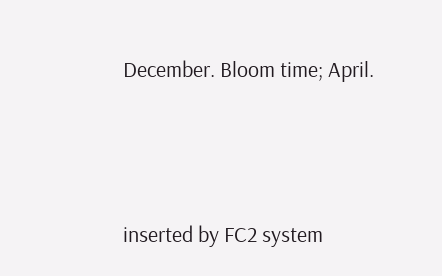December. Bloom time; April.




inserted by FC2 system